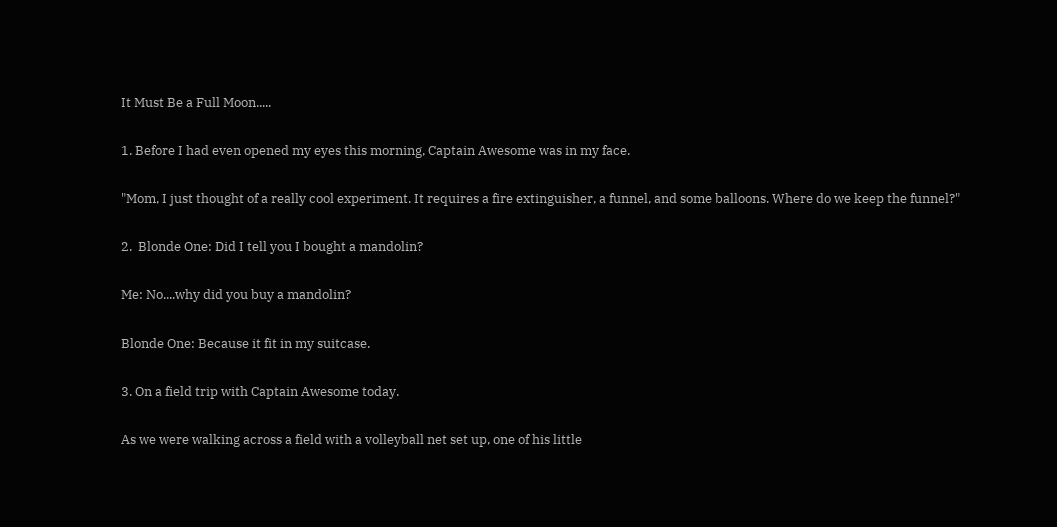It Must Be a Full Moon.....

1. Before I had even opened my eyes this morning, Captain Awesome was in my face.

"Mom, I just thought of a really cool experiment. It requires a fire extinguisher, a funnel, and some balloons. Where do we keep the funnel?"

2.  Blonde One: Did I tell you I bought a mandolin?

Me: No....why did you buy a mandolin?

Blonde One: Because it fit in my suitcase.

3. On a field trip with Captain Awesome today.

As we were walking across a field with a volleyball net set up, one of his little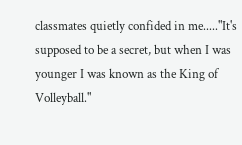classmates quietly confided in me....."It's supposed to be a secret, but when I was younger I was known as the King of Volleyball."